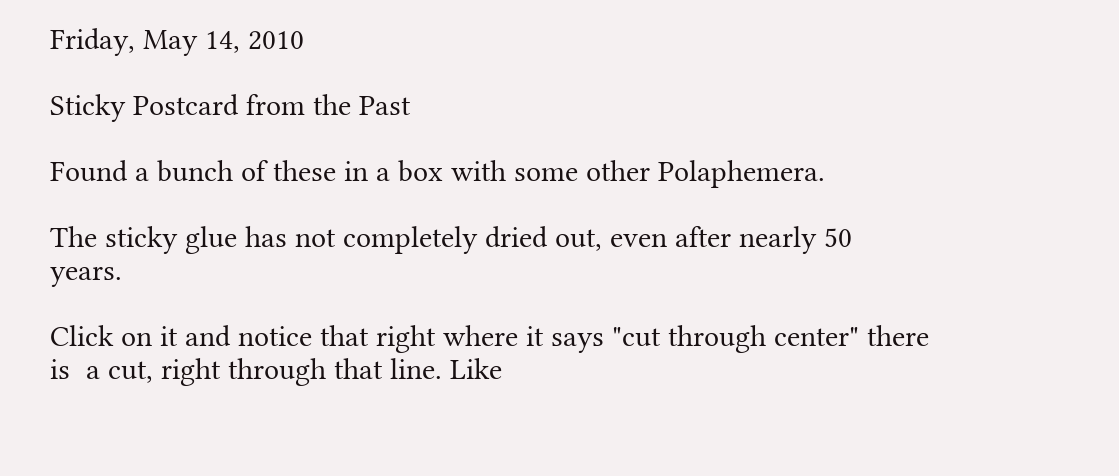Friday, May 14, 2010

Sticky Postcard from the Past

Found a bunch of these in a box with some other Polaphemera.

The sticky glue has not completely dried out, even after nearly 50 years.

Click on it and notice that right where it says "cut through center" there is  a cut, right through that line. Like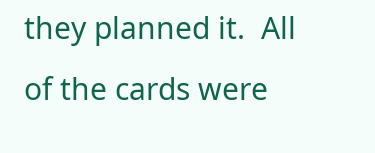they planned it.  All of the cards were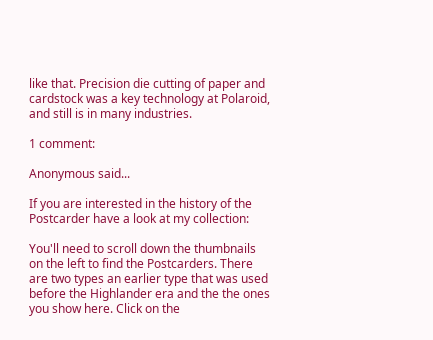like that. Precision die cutting of paper and cardstock was a key technology at Polaroid, and still is in many industries.

1 comment:

Anonymous said...

If you are interested in the history of the Postcarder have a look at my collection:

You'll need to scroll down the thumbnails on the left to find the Postcarders. There are two types an earlier type that was used before the Highlander era and the the ones you show here. Click on the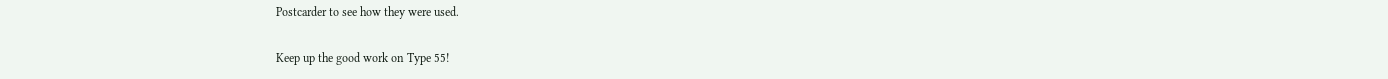Postcarder to see how they were used.

Keep up the good work on Type 55!